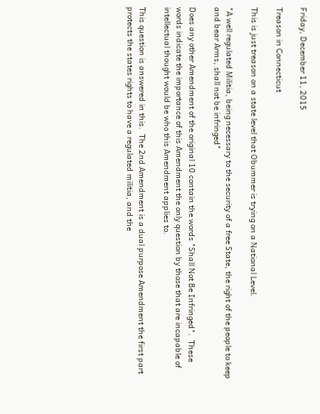Friday, December 11, 2015

Treason in Connecticut

This is just treason on a state level that Obummer is trying on a National Level.

"A well regulated Militia, being necessary to the security of a free State, the right of the people to keep and bear Arms, shall not be infringed"

Does any other Amendment of the original 10 contain the words "Shall Not Be Infringed".  These words indicate the importance of this Amendment the only question by those that are incapable of intellectual thought would be who this Amendment applies to.

This question is answered in this.  The 2nd Amendment is a dual purpose Amendment the first part protects the states rights to have a regulated militia, and the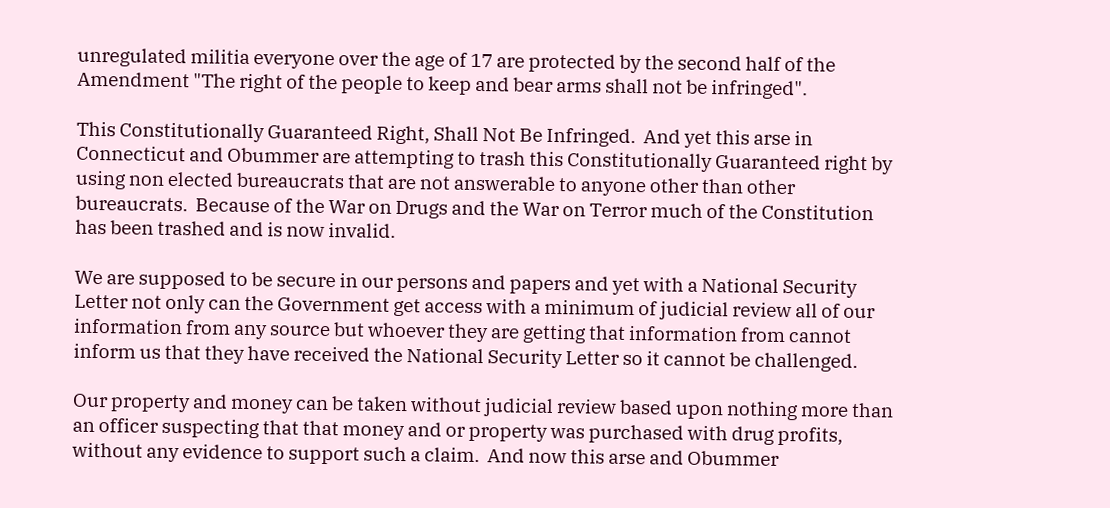unregulated militia everyone over the age of 17 are protected by the second half of the Amendment "The right of the people to keep and bear arms shall not be infringed".

This Constitutionally Guaranteed Right, Shall Not Be Infringed.  And yet this arse in Connecticut and Obummer are attempting to trash this Constitutionally Guaranteed right by using non elected bureaucrats that are not answerable to anyone other than other bureaucrats.  Because of the War on Drugs and the War on Terror much of the Constitution has been trashed and is now invalid.

We are supposed to be secure in our persons and papers and yet with a National Security Letter not only can the Government get access with a minimum of judicial review all of our information from any source but whoever they are getting that information from cannot inform us that they have received the National Security Letter so it cannot be challenged.

Our property and money can be taken without judicial review based upon nothing more than an officer suspecting that that money and or property was purchased with drug profits, without any evidence to support such a claim.  And now this arse and Obummer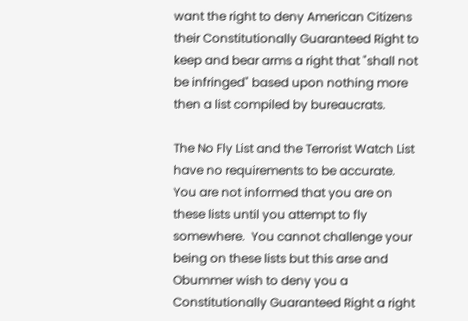want the right to deny American Citizens their Constitutionally Guaranteed Right to keep and bear arms a right that "shall not be infringed" based upon nothing more then a list compiled by bureaucrats.

The No Fly List and the Terrorist Watch List have no requirements to be accurate.  You are not informed that you are on these lists until you attempt to fly somewhere.  You cannot challenge your being on these lists but this arse and Obummer wish to deny you a Constitutionally Guaranteed Right a right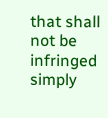that shall not be infringed simply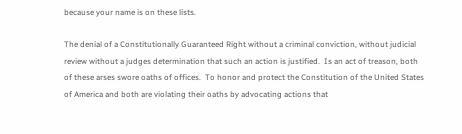because your name is on these lists.

The denial of a Constitutionally Guaranteed Right without a criminal conviction, without judicial review without a judges determination that such an action is justified.  Is an act of treason, both of these arses swore oaths of offices.  To honor and protect the Constitution of the United States of America and both are violating their oaths by advocating actions that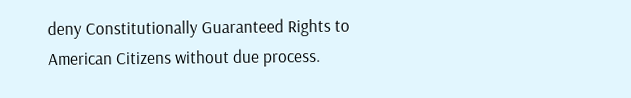deny Constitutionally Guaranteed Rights to American Citizens without due process.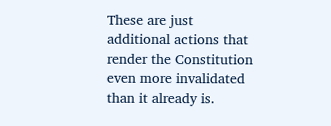These are just additional actions that render the Constitution even more invalidated than it already is.